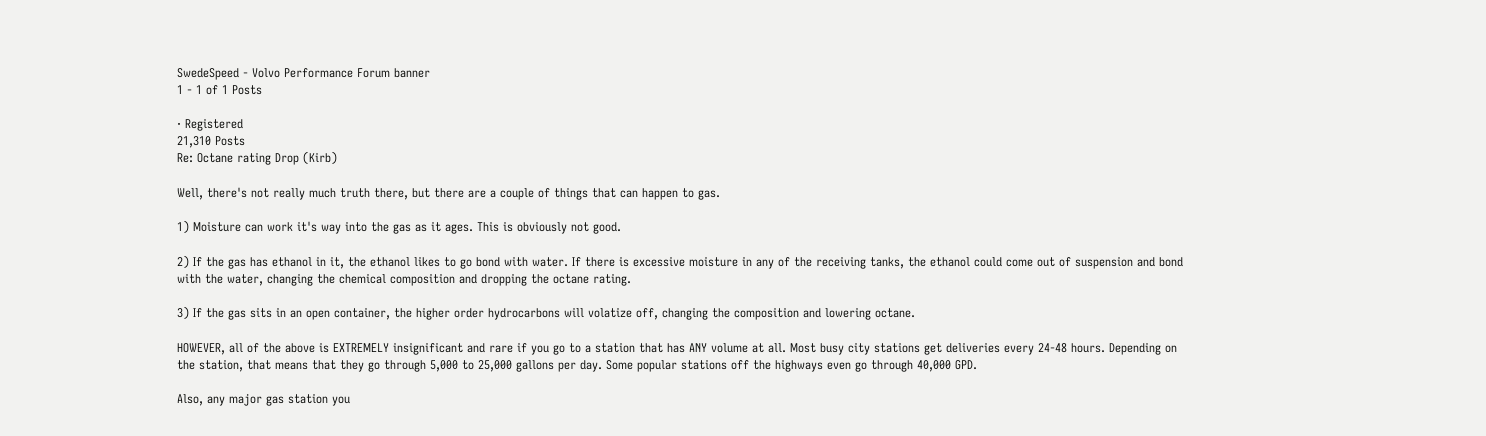SwedeSpeed - Volvo Performance Forum banner
1 - 1 of 1 Posts

· Registered
21,310 Posts
Re: Octane rating Drop (Kirb)

Well, there's not really much truth there, but there are a couple of things that can happen to gas.

1) Moisture can work it's way into the gas as it ages. This is obviously not good.

2) If the gas has ethanol in it, the ethanol likes to go bond with water. If there is excessive moisture in any of the receiving tanks, the ethanol could come out of suspension and bond with the water, changing the chemical composition and dropping the octane rating.

3) If the gas sits in an open container, the higher order hydrocarbons will volatize off, changing the composition and lowering octane.

HOWEVER, all of the above is EXTREMELY insignificant and rare if you go to a station that has ANY volume at all. Most busy city stations get deliveries every 24-48 hours. Depending on the station, that means that they go through 5,000 to 25,000 gallons per day. Some popular stations off the highways even go through 40,000 GPD.

Also, any major gas station you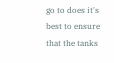go to does it's best to ensure that the tanks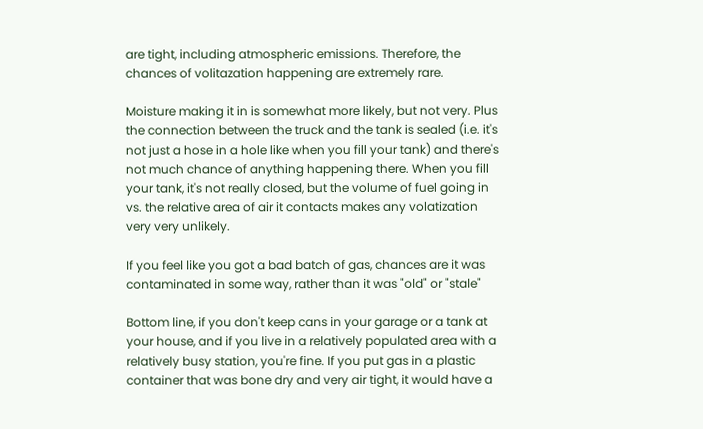are tight, including atmospheric emissions. Therefore, the chances of volitazation happening are extremely rare.

Moisture making it in is somewhat more likely, but not very. Plus the connection between the truck and the tank is sealed (i.e. it's not just a hose in a hole like when you fill your tank) and there's not much chance of anything happening there. When you fill your tank, it's not really closed, but the volume of fuel going in vs. the relative area of air it contacts makes any volatization very very unlikely.

If you feel like you got a bad batch of gas, chances are it was contaminated in some way, rather than it was "old" or "stale"

Bottom line, if you don't keep cans in your garage or a tank at your house, and if you live in a relatively populated area with a relatively busy station, you're fine. If you put gas in a plastic container that was bone dry and very air tight, it would have a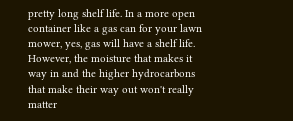pretty long shelf life. In a more open container like a gas can for your lawn mower, yes, gas will have a shelf life. However, the moisture that makes it way in and the higher hydrocarbons that make their way out won't really matter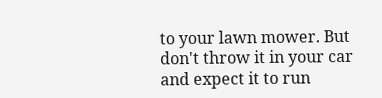to your lawn mower. But don't throw it in your car and expect it to run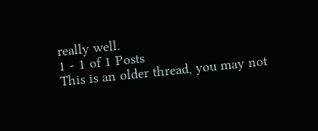really well.
1 - 1 of 1 Posts
This is an older thread, you may not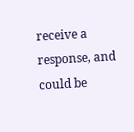receive a response, and could be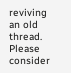reviving an old thread. Please consider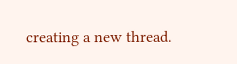creating a new thread.